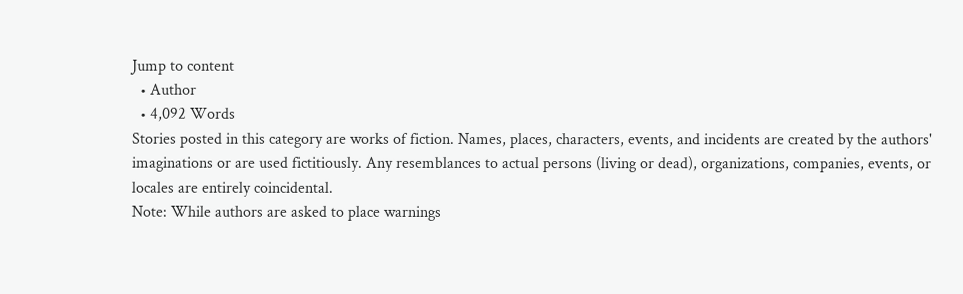Jump to content
  • Author
  • 4,092 Words
Stories posted in this category are works of fiction. Names, places, characters, events, and incidents are created by the authors' imaginations or are used fictitiously. Any resemblances to actual persons (living or dead), organizations, companies, events, or locales are entirely coincidental.
Note: While authors are asked to place warnings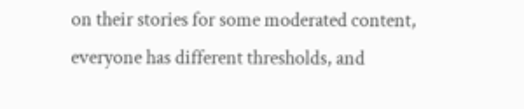on their stories for some moderated content, everyone has different thresholds, and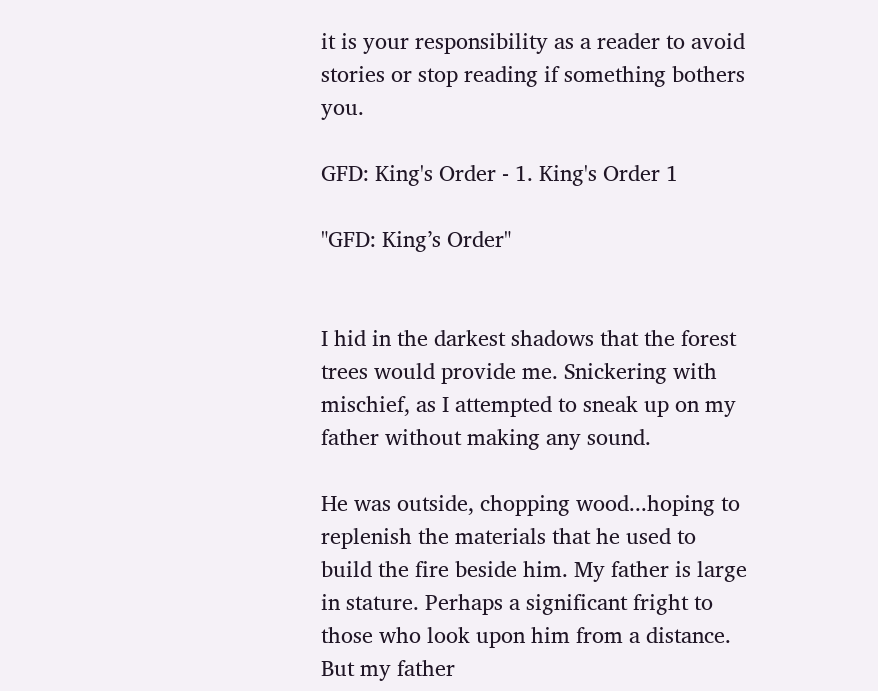it is your responsibility as a reader to avoid stories or stop reading if something bothers you.

GFD: King's Order - 1. King's Order 1

"GFD: King’s Order"


I hid in the darkest shadows that the forest trees would provide me. Snickering with mischief, as I attempted to sneak up on my father without making any sound.

He was outside, chopping wood...hoping to replenish the materials that he used to build the fire beside him. My father is large in stature. Perhaps a significant fright to those who look upon him from a distance. But my father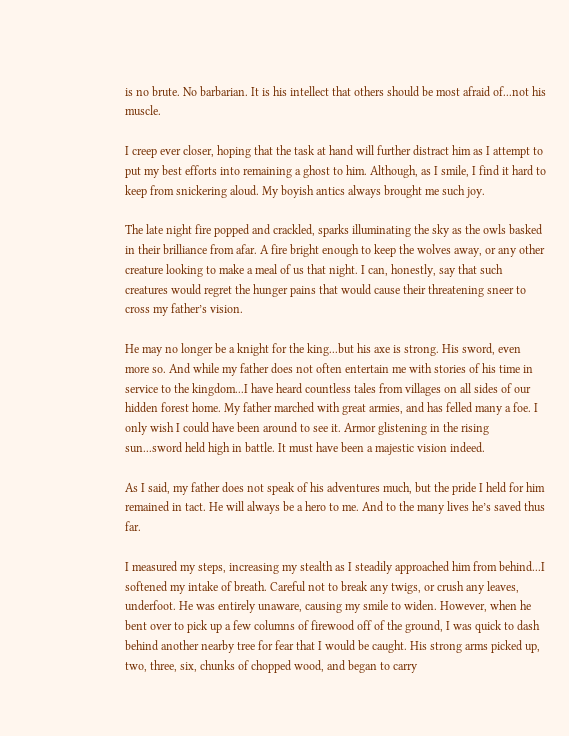is no brute. No barbarian. It is his intellect that others should be most afraid of...not his muscle.

I creep ever closer, hoping that the task at hand will further distract him as I attempt to put my best efforts into remaining a ghost to him. Although, as I smile, I find it hard to keep from snickering aloud. My boyish antics always brought me such joy.

The late night fire popped and crackled, sparks illuminating the sky as the owls basked in their brilliance from afar. A fire bright enough to keep the wolves away, or any other creature looking to make a meal of us that night. I can, honestly, say that such creatures would regret the hunger pains that would cause their threatening sneer to cross my father’s vision.

He may no longer be a knight for the king...but his axe is strong. His sword, even more so. And while my father does not often entertain me with stories of his time in service to the kingdom...I have heard countless tales from villages on all sides of our hidden forest home. My father marched with great armies, and has felled many a foe. I only wish I could have been around to see it. Armor glistening in the rising sun...sword held high in battle. It must have been a majestic vision indeed.

As I said, my father does not speak of his adventures much, but the pride I held for him remained in tact. He will always be a hero to me. And to the many lives he’s saved thus far.

I measured my steps, increasing my stealth as I steadily approached him from behind...I softened my intake of breath. Careful not to break any twigs, or crush any leaves, underfoot. He was entirely unaware, causing my smile to widen. However, when he bent over to pick up a few columns of firewood off of the ground, I was quick to dash behind another nearby tree for fear that I would be caught. His strong arms picked up, two, three, six, chunks of chopped wood, and began to carry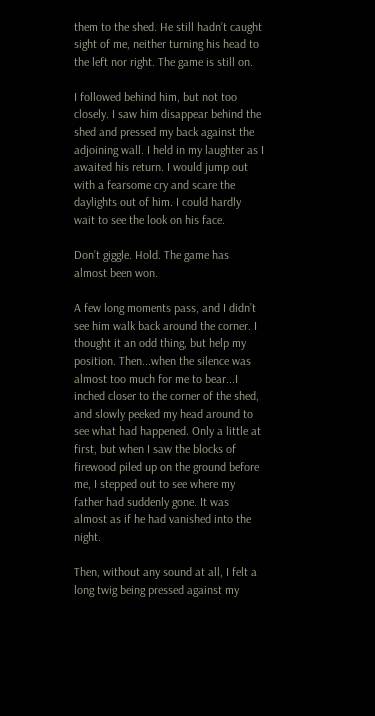them to the shed. He still hadn’t caught sight of me, neither turning his head to the left nor right. The game is still on.

I followed behind him, but not too closely. I saw him disappear behind the shed and pressed my back against the adjoining wall. I held in my laughter as I awaited his return. I would jump out with a fearsome cry and scare the daylights out of him. I could hardly wait to see the look on his face.

Don’t giggle. Hold. The game has almost been won.

A few long moments pass, and I didn’t see him walk back around the corner. I thought it an odd thing, but help my position. Then...when the silence was almost too much for me to bear...I inched closer to the corner of the shed, and slowly peeked my head around to see what had happened. Only a little at first, but when I saw the blocks of firewood piled up on the ground before me, I stepped out to see where my father had suddenly gone. It was almost as if he had vanished into the night.

Then, without any sound at all, I felt a long twig being pressed against my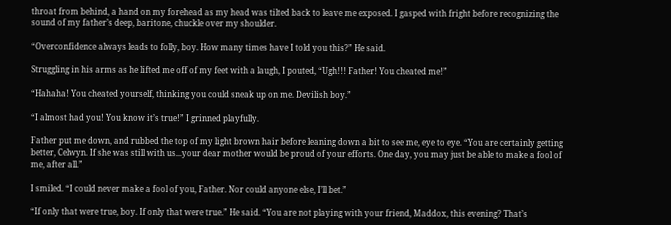throat from behind, a hand on my forehead as my head was tilted back to leave me exposed. I gasped with fright before recognizing the sound of my father’s deep, baritone, chuckle over my shoulder.

“Overconfidence always leads to folly, boy. How many times have I told you this?” He said.

Struggling in his arms as he lifted me off of my feet with a laugh, I pouted, “Ugh!!! Father! You cheated me!”

“Hahaha! You cheated yourself, thinking you could sneak up on me. Devilish boy.”

“I almost had you! You know it’s true!” I grinned playfully.

Father put me down, and rubbed the top of my light brown hair before leaning down a bit to see me, eye to eye. “You are certainly getting better, Celwyn. If she was still with us...your dear mother would be proud of your efforts. One day, you may just be able to make a fool of me, after all.”

I smiled. “I could never make a fool of you, Father. Nor could anyone else, I’ll bet.”

“If only that were true, boy. If only that were true.” He said. “You are not playing with your friend, Maddox, this evening? That’s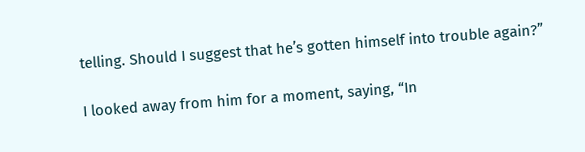telling. Should I suggest that he’s gotten himself into trouble again?”

I looked away from him for a moment, saying, “In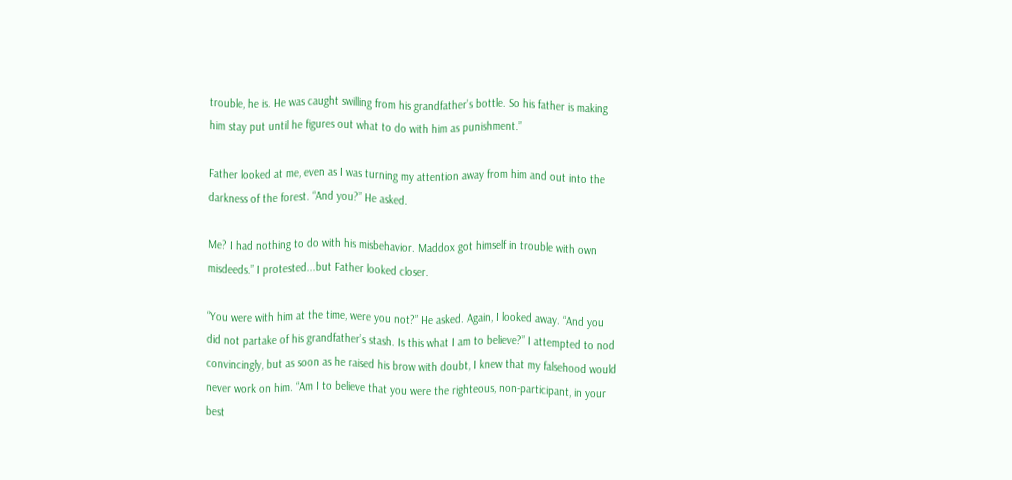trouble, he is. He was caught swilling from his grandfather’s bottle. So his father is making him stay put until he figures out what to do with him as punishment.”

Father looked at me, even as I was turning my attention away from him and out into the darkness of the forest. “And you?” He asked.

Me? I had nothing to do with his misbehavior. Maddox got himself in trouble with own misdeeds.” I protested...but Father looked closer.

“You were with him at the time, were you not?” He asked. Again, I looked away. “And you did not partake of his grandfather’s stash. Is this what I am to believe?” I attempted to nod convincingly, but as soon as he raised his brow with doubt, I knew that my falsehood would never work on him. “Am I to believe that you were the righteous, non-participant, in your best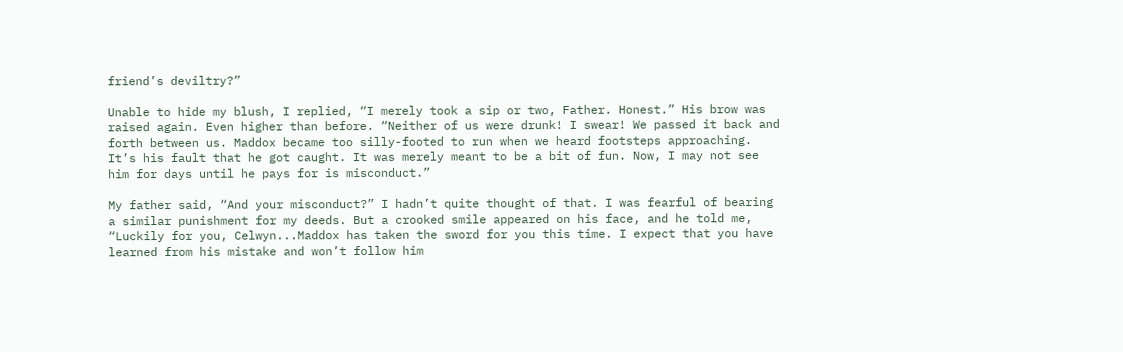friend’s deviltry?”

Unable to hide my blush, I replied, “I merely took a sip or two, Father. Honest.” His brow was raised again. Even higher than before. “Neither of us were drunk! I swear! We passed it back and forth between us. Maddox became too silly-footed to run when we heard footsteps approaching. It’s his fault that he got caught. It was merely meant to be a bit of fun. Now, I may not see him for days until he pays for is misconduct.”

My father said, “And your misconduct?” I hadn’t quite thought of that. I was fearful of bearing a similar punishment for my deeds. But a crooked smile appeared on his face, and he told me, “Luckily for you, Celwyn...Maddox has taken the sword for you this time. I expect that you have learned from his mistake and won’t follow him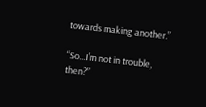towards making another.”

“So...I’m not in trouble, then?”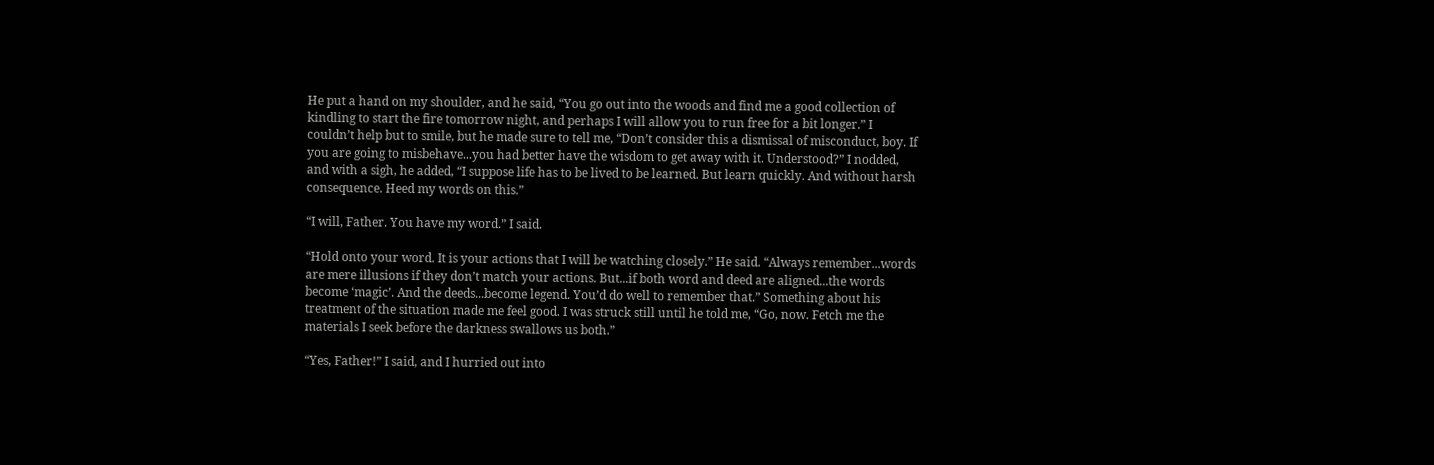He put a hand on my shoulder, and he said, “You go out into the woods and find me a good collection of kindling to start the fire tomorrow night, and perhaps I will allow you to run free for a bit longer.” I couldn’t help but to smile, but he made sure to tell me, “Don’t consider this a dismissal of misconduct, boy. If you are going to misbehave...you had better have the wisdom to get away with it. Understood?” I nodded, and with a sigh, he added, “I suppose life has to be lived to be learned. But learn quickly. And without harsh consequence. Heed my words on this.”

“I will, Father. You have my word.” I said.

“Hold onto your word. It is your actions that I will be watching closely.” He said. “Always remember...words are mere illusions if they don’t match your actions. But...if both word and deed are aligned...the words become ‘magic’. And the deeds...become legend. You’d do well to remember that.” Something about his treatment of the situation made me feel good. I was struck still until he told me, “Go, now. Fetch me the materials I seek before the darkness swallows us both.”

“Yes, Father!” I said, and I hurried out into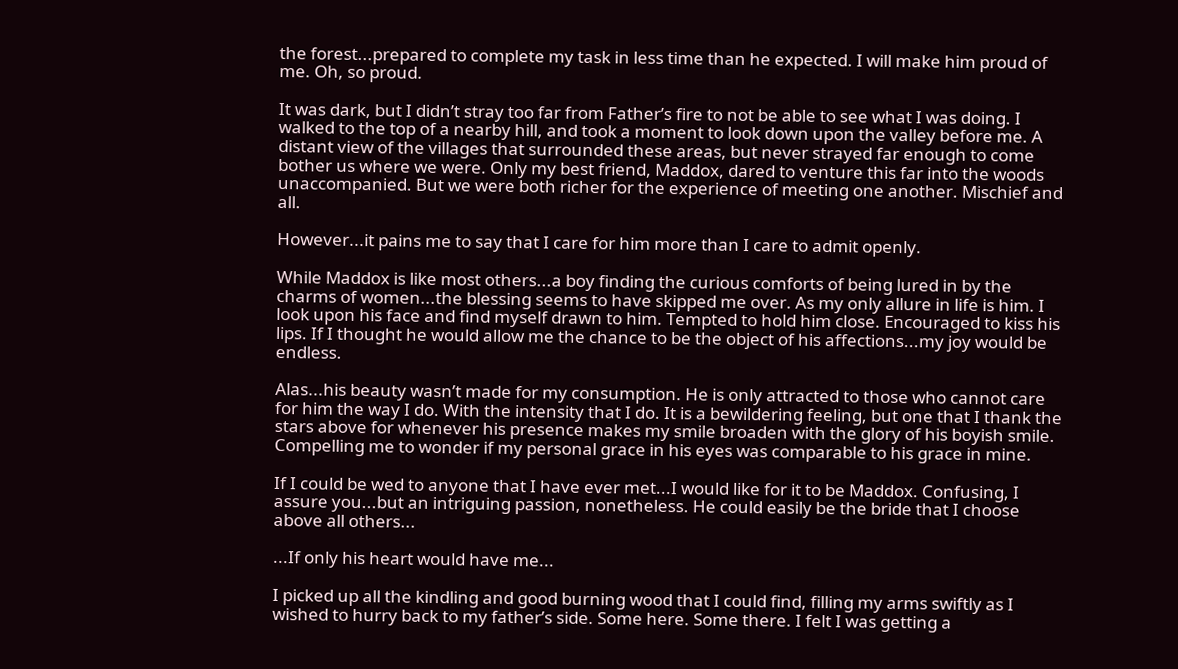the forest...prepared to complete my task in less time than he expected. I will make him proud of me. Oh, so proud.

It was dark, but I didn’t stray too far from Father’s fire to not be able to see what I was doing. I walked to the top of a nearby hill, and took a moment to look down upon the valley before me. A distant view of the villages that surrounded these areas, but never strayed far enough to come bother us where we were. Only my best friend, Maddox, dared to venture this far into the woods unaccompanied. But we were both richer for the experience of meeting one another. Mischief and all.

However...it pains me to say that I care for him more than I care to admit openly.

While Maddox is like most others...a boy finding the curious comforts of being lured in by the charms of women...the blessing seems to have skipped me over. As my only allure in life is him. I look upon his face and find myself drawn to him. Tempted to hold him close. Encouraged to kiss his lips. If I thought he would allow me the chance to be the object of his affections...my joy would be endless.

Alas...his beauty wasn’t made for my consumption. He is only attracted to those who cannot care for him the way I do. With the intensity that I do. It is a bewildering feeling, but one that I thank the stars above for whenever his presence makes my smile broaden with the glory of his boyish smile. Compelling me to wonder if my personal grace in his eyes was comparable to his grace in mine.

If I could be wed to anyone that I have ever met...I would like for it to be Maddox. Confusing, I assure you...but an intriguing passion, nonetheless. He could easily be the bride that I choose above all others...

...If only his heart would have me...

I picked up all the kindling and good burning wood that I could find, filling my arms swiftly as I wished to hurry back to my father’s side. Some here. Some there. I felt I was getting a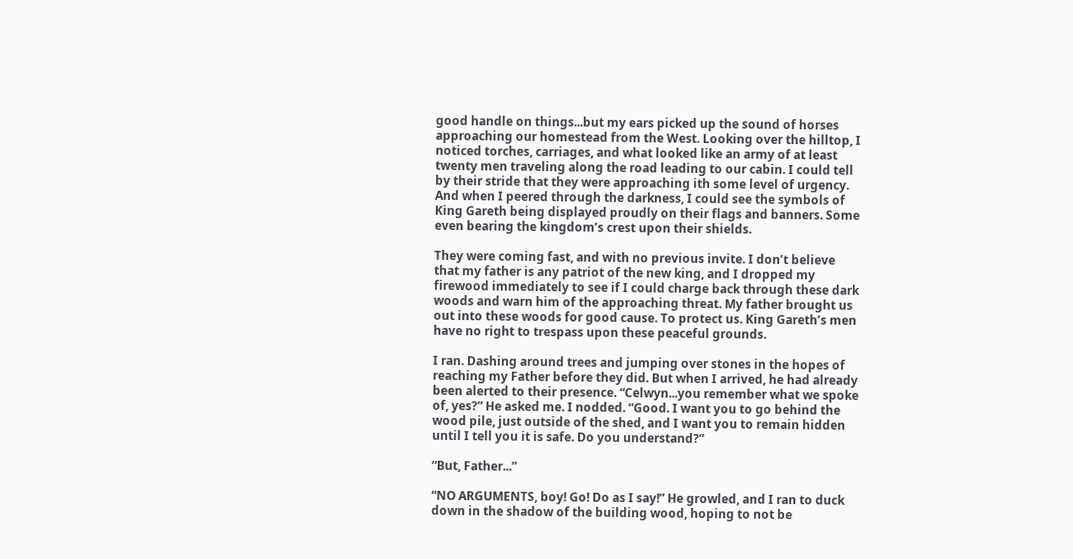good handle on things...but my ears picked up the sound of horses approaching our homestead from the West. Looking over the hilltop, I noticed torches, carriages, and what looked like an army of at least twenty men traveling along the road leading to our cabin. I could tell by their stride that they were approaching ith some level of urgency. And when I peered through the darkness, I could see the symbols of King Gareth being displayed proudly on their flags and banners. Some even bearing the kingdom’s crest upon their shields.

They were coming fast, and with no previous invite. I don’t believe that my father is any patriot of the new king, and I dropped my firewood immediately to see if I could charge back through these dark woods and warn him of the approaching threat. My father brought us out into these woods for good cause. To protect us. King Gareth’s men have no right to trespass upon these peaceful grounds.

I ran. Dashing around trees and jumping over stones in the hopes of reaching my Father before they did. But when I arrived, he had already been alerted to their presence. “Celwyn...you remember what we spoke of, yes?” He asked me. I nodded. “Good. I want you to go behind the wood pile, just outside of the shed, and I want you to remain hidden until I tell you it is safe. Do you understand?”

“But, Father...”

“NO ARGUMENTS, boy! Go! Do as I say!” He growled, and I ran to duck down in the shadow of the building wood, hoping to not be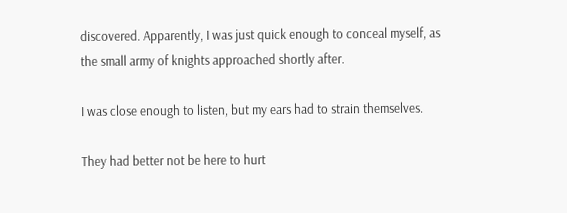discovered. Apparently, I was just quick enough to conceal myself, as the small army of knights approached shortly after.

I was close enough to listen, but my ears had to strain themselves.

They had better not be here to hurt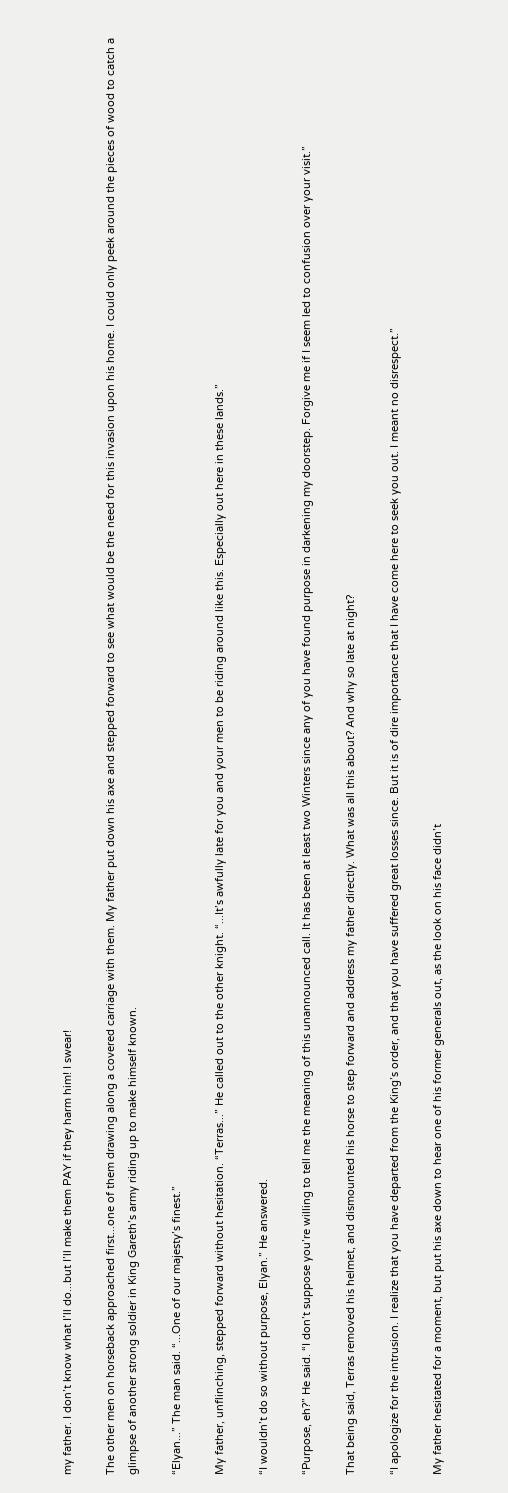my father. I don’t know what I’ll do...but I’ll make them PAY if they harm him! I swear!

The other men on horseback approached first...one of them drawing along a covered carriage with them. My father put down his axe and stepped forward to see what would be the need for this invasion upon his home. I could only peek around the pieces of wood to catch a glimpse of another strong soldier in King Gareth’s army riding up to make himself known.

“Elyan...” The man said. “...One of our majesty’s finest.”

My father, unflinching, stepped forward without hesitation. “Terras...” He called out to the other knight. “...It’s awfully late for you and your men to be riding around like this. Especially out here in these lands.”

“I wouldn’t do so without purpose, Elyan.” He answered.

“Purpose, eh?” He said. “I don’t suppose you’re willing to tell me the meaning of this unannounced call. It has been at least two Winters since any of you have found purpose in darkening my doorstep. Forgive me if I seem led to confusion over your visit.”

That being said, Terras removed his helmet, and dismounted his horse to step forward and address my father directly. What was all this about? And why so late at night?

“I apologize for the intrusion. I realize that you have departed from the King’s order, and that you have suffered great losses since. But it is of dire importance that I have come here to seek you out. I meant no disrespect.”

My father hesitated for a moment, but put his axe down to hear one of his former generals out, as the look on his face didn’t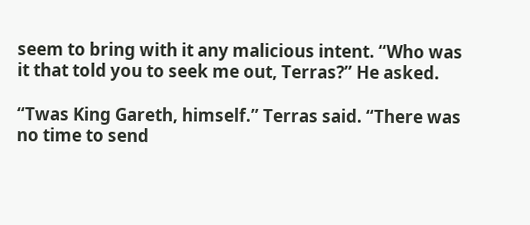seem to bring with it any malicious intent. “Who was it that told you to seek me out, Terras?” He asked.

“Twas King Gareth, himself.” Terras said. “There was no time to send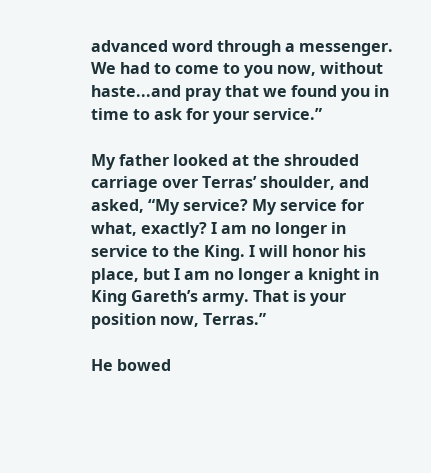advanced word through a messenger. We had to come to you now, without haste...and pray that we found you in time to ask for your service.”

My father looked at the shrouded carriage over Terras’ shoulder, and asked, “My service? My service for what, exactly? I am no longer in service to the King. I will honor his place, but I am no longer a knight in King Gareth’s army. That is your position now, Terras.”

He bowed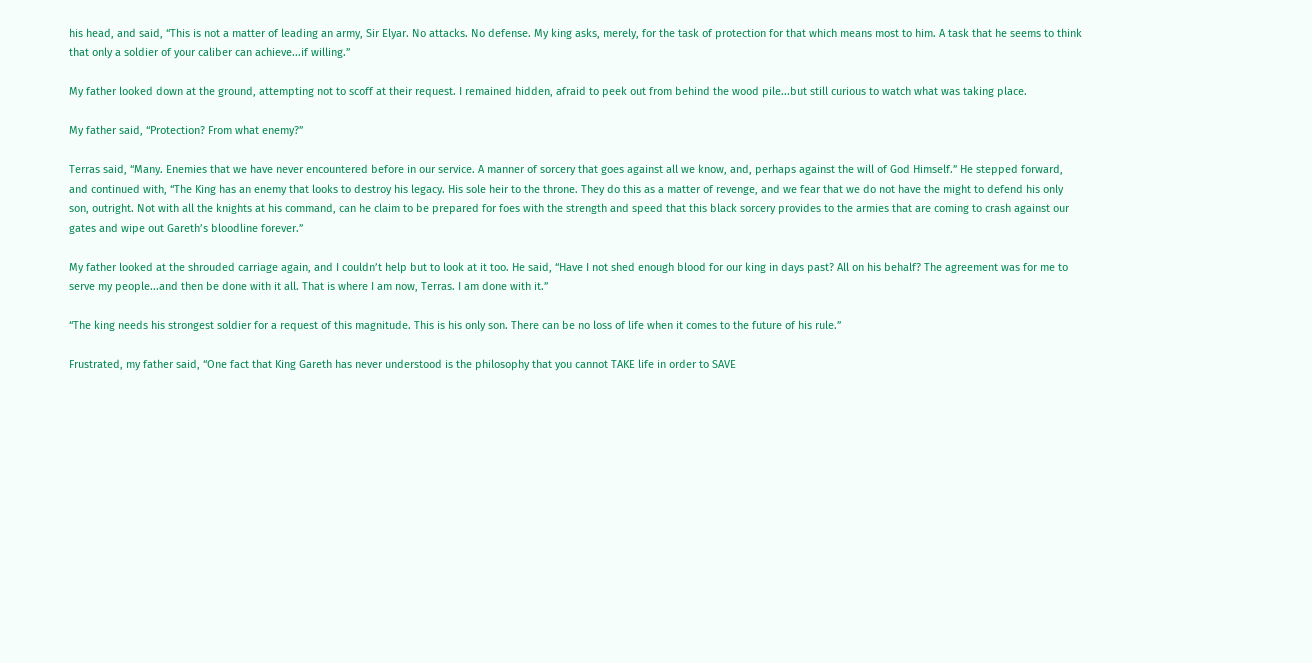his head, and said, “This is not a matter of leading an army, Sir Elyar. No attacks. No defense. My king asks, merely, for the task of protection for that which means most to him. A task that he seems to think that only a soldier of your caliber can achieve...if willing.”

My father looked down at the ground, attempting not to scoff at their request. I remained hidden, afraid to peek out from behind the wood pile...but still curious to watch what was taking place.

My father said, “Protection? From what enemy?”

Terras said, “Many. Enemies that we have never encountered before in our service. A manner of sorcery that goes against all we know, and, perhaps against the will of God Himself.” He stepped forward, and continued with, “The King has an enemy that looks to destroy his legacy. His sole heir to the throne. They do this as a matter of revenge, and we fear that we do not have the might to defend his only son, outright. Not with all the knights at his command, can he claim to be prepared for foes with the strength and speed that this black sorcery provides to the armies that are coming to crash against our gates and wipe out Gareth’s bloodline forever.”

My father looked at the shrouded carriage again, and I couldn’t help but to look at it too. He said, “Have I not shed enough blood for our king in days past? All on his behalf? The agreement was for me to serve my people...and then be done with it all. That is where I am now, Terras. I am done with it.”

“The king needs his strongest soldier for a request of this magnitude. This is his only son. There can be no loss of life when it comes to the future of his rule.”

Frustrated, my father said, “One fact that King Gareth has never understood is the philosophy that you cannot TAKE life in order to SAVE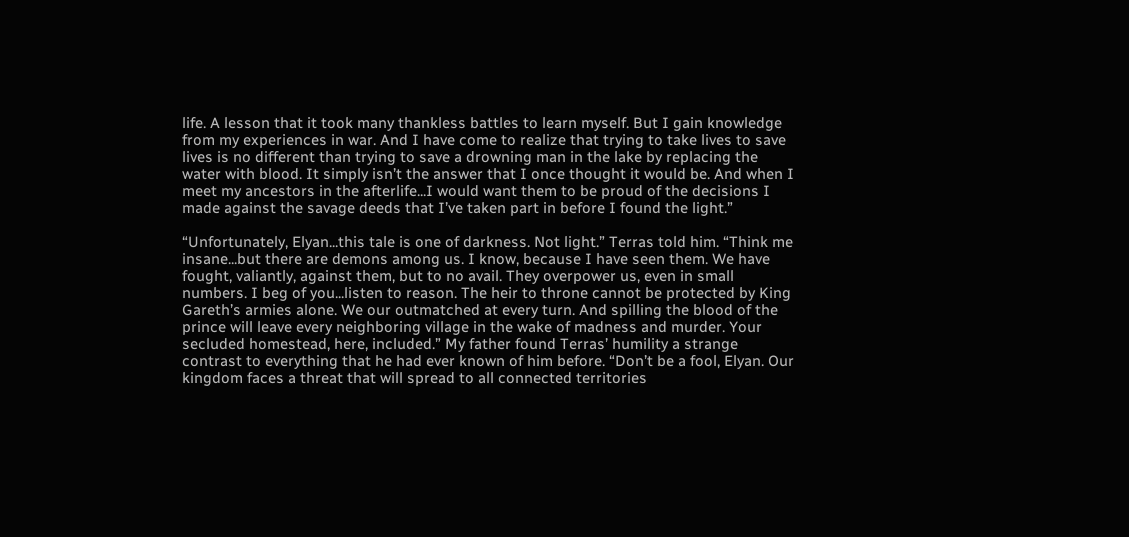life. A lesson that it took many thankless battles to learn myself. But I gain knowledge from my experiences in war. And I have come to realize that trying to take lives to save lives is no different than trying to save a drowning man in the lake by replacing the water with blood. It simply isn’t the answer that I once thought it would be. And when I meet my ancestors in the afterlife...I would want them to be proud of the decisions I made against the savage deeds that I’ve taken part in before I found the light.”

“Unfortunately, Elyan...this tale is one of darkness. Not light.” Terras told him. “Think me insane...but there are demons among us. I know, because I have seen them. We have fought, valiantly, against them, but to no avail. They overpower us, even in small numbers. I beg of you...listen to reason. The heir to throne cannot be protected by King Gareth’s armies alone. We our outmatched at every turn. And spilling the blood of the prince will leave every neighboring village in the wake of madness and murder. Your secluded homestead, here, included.” My father found Terras’ humility a strange contrast to everything that he had ever known of him before. “Don’t be a fool, Elyan. Our kingdom faces a threat that will spread to all connected territories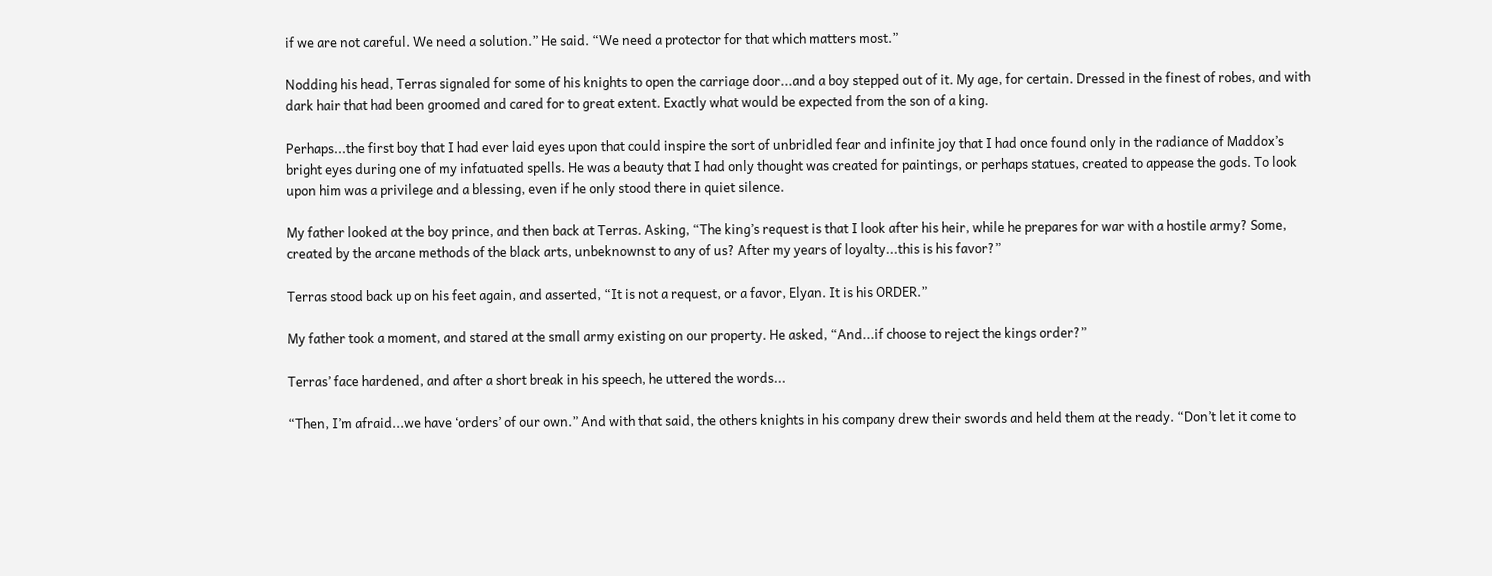if we are not careful. We need a solution.” He said. “We need a protector for that which matters most.”

Nodding his head, Terras signaled for some of his knights to open the carriage door...and a boy stepped out of it. My age, for certain. Dressed in the finest of robes, and with dark hair that had been groomed and cared for to great extent. Exactly what would be expected from the son of a king.

Perhaps...the first boy that I had ever laid eyes upon that could inspire the sort of unbridled fear and infinite joy that I had once found only in the radiance of Maddox’s bright eyes during one of my infatuated spells. He was a beauty that I had only thought was created for paintings, or perhaps statues, created to appease the gods. To look upon him was a privilege and a blessing, even if he only stood there in quiet silence.

My father looked at the boy prince, and then back at Terras. Asking, “The king’s request is that I look after his heir, while he prepares for war with a hostile army? Some, created by the arcane methods of the black arts, unbeknownst to any of us? After my years of loyalty...this is his favor?”

Terras stood back up on his feet again, and asserted, “It is not a request, or a favor, Elyan. It is his ORDER.”

My father took a moment, and stared at the small army existing on our property. He asked, “And...if choose to reject the kings order?”

Terras’ face hardened, and after a short break in his speech, he uttered the words...

“Then, I’m afraid...we have ‘orders’ of our own.” And with that said, the others knights in his company drew their swords and held them at the ready. “Don’t let it come to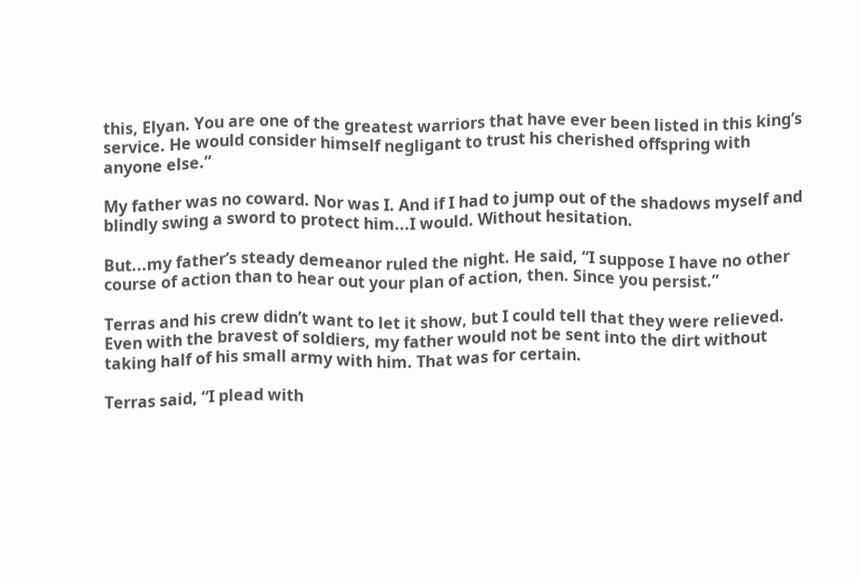this, Elyan. You are one of the greatest warriors that have ever been listed in this king’s service. He would consider himself negligant to trust his cherished offspring with anyone else.”

My father was no coward. Nor was I. And if I had to jump out of the shadows myself and blindly swing a sword to protect him...I would. Without hesitation.

But...my father’s steady demeanor ruled the night. He said, “I suppose I have no other course of action than to hear out your plan of action, then. Since you persist.”

Terras and his crew didn’t want to let it show, but I could tell that they were relieved. Even with the bravest of soldiers, my father would not be sent into the dirt without taking half of his small army with him. That was for certain.

Terras said, “I plead with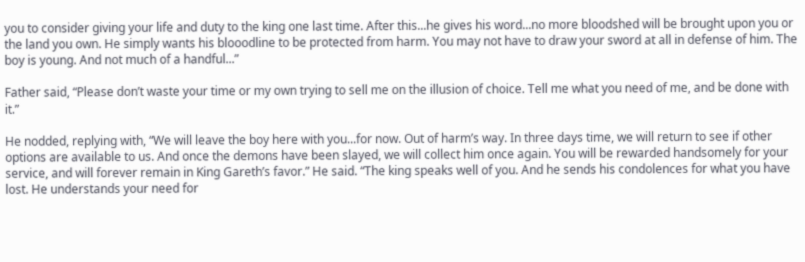you to consider giving your life and duty to the king one last time. After this...he gives his word...no more bloodshed will be brought upon you or the land you own. He simply wants his blooodline to be protected from harm. You may not have to draw your sword at all in defense of him. The boy is young. And not much of a handful...”

Father said, “Please don’t waste your time or my own trying to sell me on the illusion of choice. Tell me what you need of me, and be done with it.”

He nodded, replying with, “We will leave the boy here with you...for now. Out of harm’s way. In three days time, we will return to see if other options are available to us. And once the demons have been slayed, we will collect him once again. You will be rewarded handsomely for your service, and will forever remain in King Gareth’s favor.” He said. “The king speaks well of you. And he sends his condolences for what you have lost. He understands your need for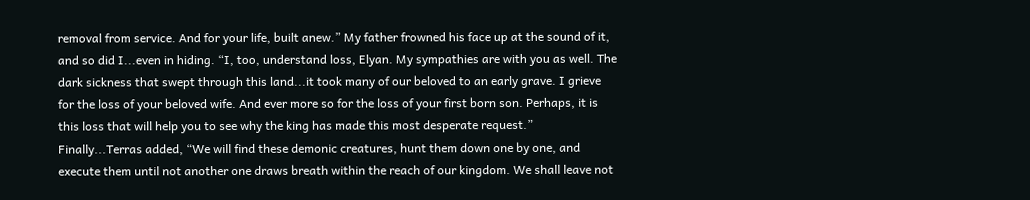removal from service. And for your life, built anew.” My father frowned his face up at the sound of it, and so did I...even in hiding. “I, too, understand loss, Elyan. My sympathies are with you as well. The dark sickness that swept through this land...it took many of our beloved to an early grave. I grieve for the loss of your beloved wife. And ever more so for the loss of your first born son. Perhaps, it is this loss that will help you to see why the king has made this most desperate request.” Finally...Terras added, “We will find these demonic creatures, hunt them down one by one, and execute them until not another one draws breath within the reach of our kingdom. We shall leave not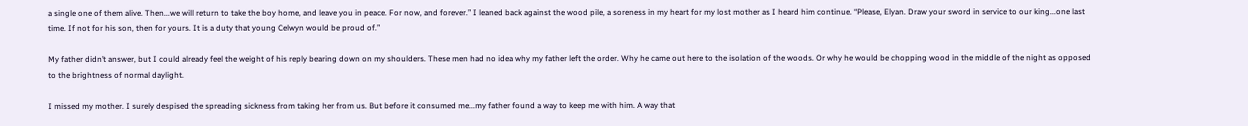a single one of them alive. Then...we will return to take the boy home, and leave you in peace. For now, and forever.” I leaned back against the wood pile, a soreness in my heart for my lost mother as I heard him continue. “Please, Elyan. Draw your sword in service to our king...one last time. If not for his son, then for yours. It is a duty that young Celwyn would be proud of.”

My father didn’t answer, but I could already feel the weight of his reply bearing down on my shoulders. These men had no idea why my father left the order. Why he came out here to the isolation of the woods. Or why he would be chopping wood in the middle of the night as opposed to the brightness of normal daylight.

I missed my mother. I surely despised the spreading sickness from taking her from us. But before it consumed me...my father found a way to keep me with him. A way that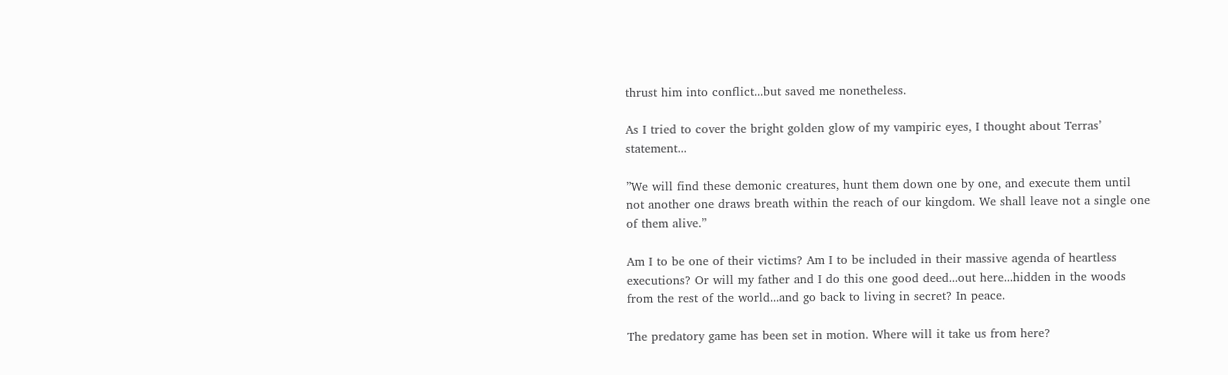thrust him into conflict...but saved me nonetheless.

As I tried to cover the bright golden glow of my vampiric eyes, I thought about Terras’ statement...

”We will find these demonic creatures, hunt them down one by one, and execute them until not another one draws breath within the reach of our kingdom. We shall leave not a single one of them alive.”

Am I to be one of their victims? Am I to be included in their massive agenda of heartless executions? Or will my father and I do this one good deed...out here...hidden in the woods from the rest of the world...and go back to living in secret? In peace.

The predatory game has been set in motion. Where will it take us from here?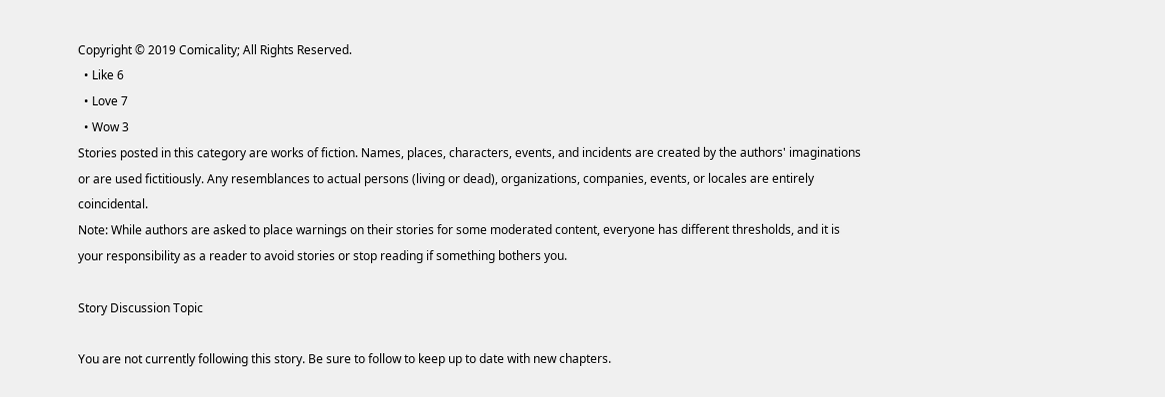Copyright © 2019 Comicality; All Rights Reserved.
  • Like 6
  • Love 7
  • Wow 3
Stories posted in this category are works of fiction. Names, places, characters, events, and incidents are created by the authors' imaginations or are used fictitiously. Any resemblances to actual persons (living or dead), organizations, companies, events, or locales are entirely coincidental.
Note: While authors are asked to place warnings on their stories for some moderated content, everyone has different thresholds, and it is your responsibility as a reader to avoid stories or stop reading if something bothers you.

Story Discussion Topic

You are not currently following this story. Be sure to follow to keep up to date with new chapters.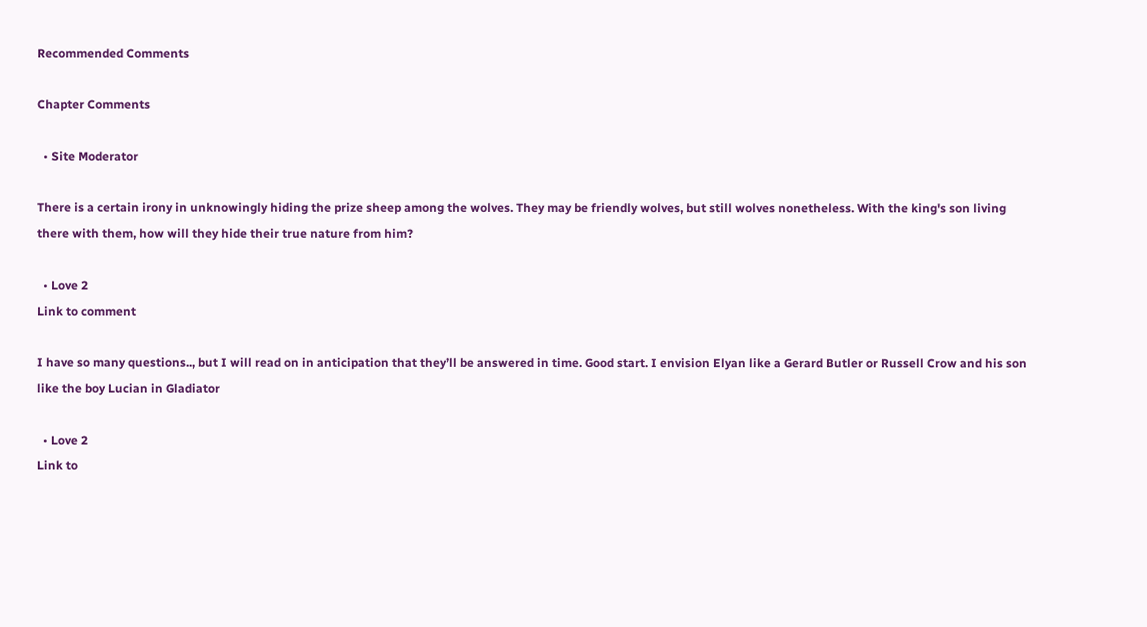Recommended Comments

Chapter Comments

  • Site Moderator

There is a certain irony in unknowingly hiding the prize sheep among the wolves. They may be friendly wolves, but still wolves nonetheless. With the king's son living there with them, how will they hide their true nature from him?

  • Love 2
Link to comment

I have so many questions.., but I will read on in anticipation that they’ll be answered in time. Good start. I envision Elyan like a Gerard Butler or Russell Crow and his son like the boy Lucian in Gladiator

  • Love 2
Link to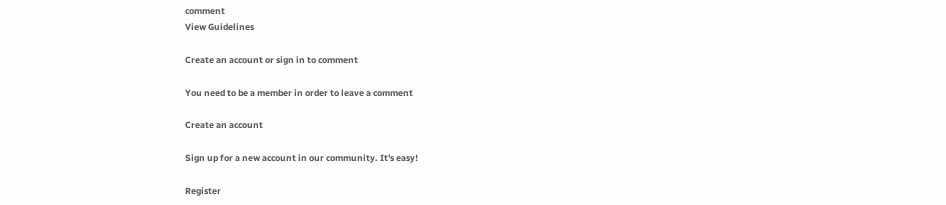comment
View Guidelines

Create an account or sign in to comment

You need to be a member in order to leave a comment

Create an account

Sign up for a new account in our community. It's easy!

Register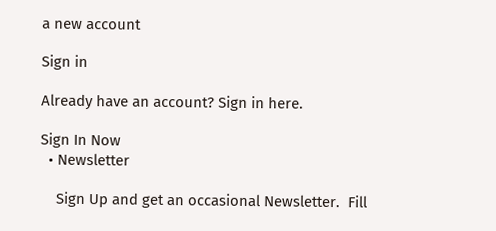a new account

Sign in

Already have an account? Sign in here.

Sign In Now
  • Newsletter

    Sign Up and get an occasional Newsletter.  Fill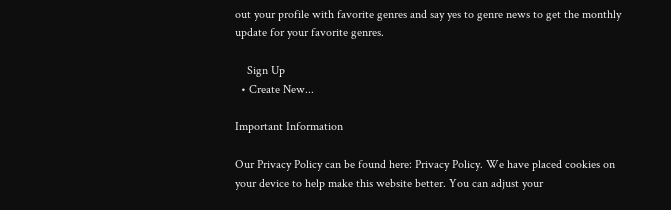out your profile with favorite genres and say yes to genre news to get the monthly update for your favorite genres.

    Sign Up
  • Create New...

Important Information

Our Privacy Policy can be found here: Privacy Policy. We have placed cookies on your device to help make this website better. You can adjust your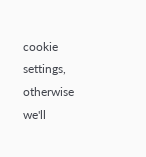cookie settings, otherwise we'll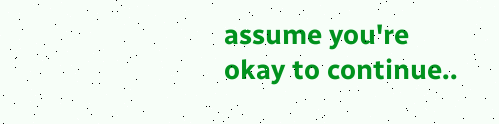assume you're okay to continue..